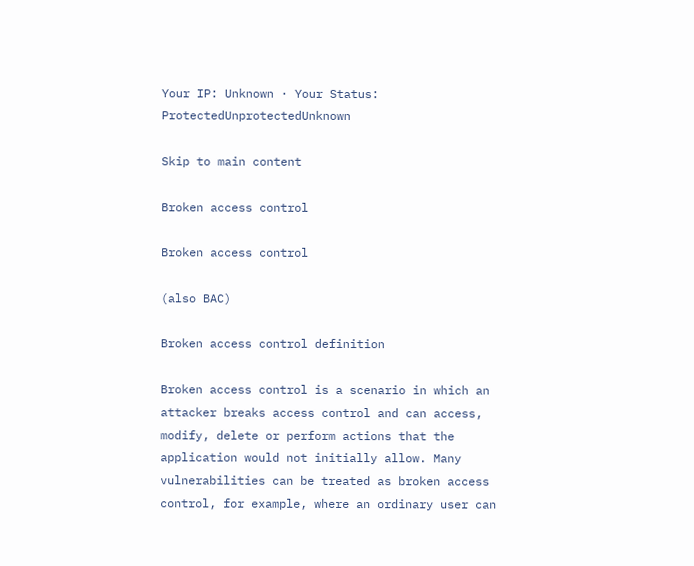Your IP: Unknown · Your Status: ProtectedUnprotectedUnknown

Skip to main content

Broken access control

Broken access control

(also BAC)

Broken access control definition

Broken access control is a scenario in which an attacker breaks access control and can access, modify, delete or perform actions that the application would not initially allow. Many vulnerabilities can be treated as broken access control, for example, where an ordinary user can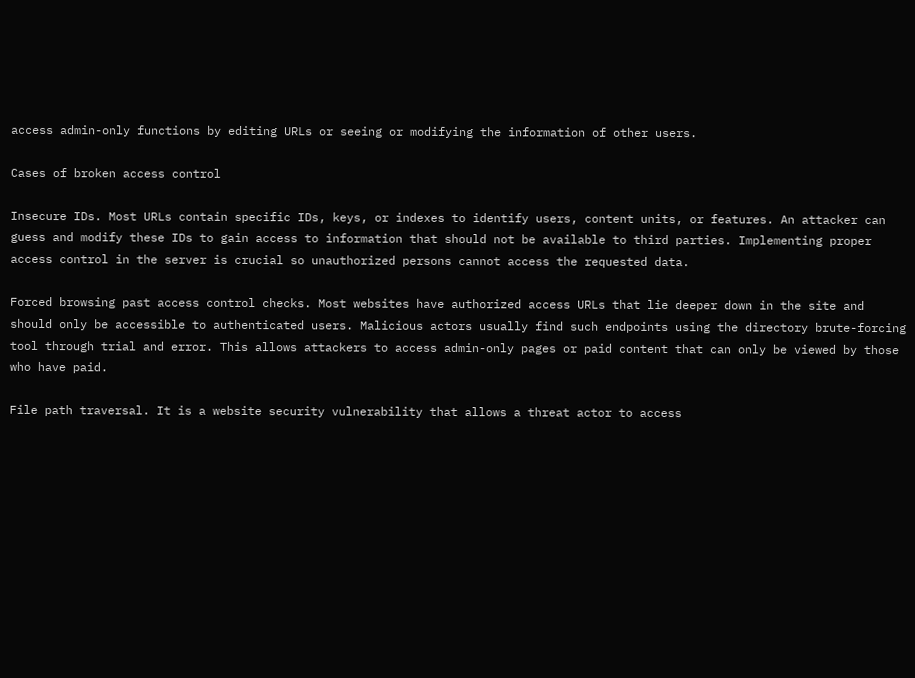access admin-only functions by editing URLs or seeing or modifying the information of other users.

Cases of broken access control

Insecure IDs. Most URLs contain specific IDs, keys, or indexes to identify users, content units, or features. An attacker can guess and modify these IDs to gain access to information that should not be available to third parties. Implementing proper access control in the server is crucial so unauthorized persons cannot access the requested data.

Forced browsing past access control checks. Most websites have authorized access URLs that lie deeper down in the site and should only be accessible to authenticated users. Malicious actors usually find such endpoints using the directory brute-forcing tool through trial and error. This allows attackers to access admin-only pages or paid content that can only be viewed by those who have paid.

File path traversal. It is a website security vulnerability that allows a threat actor to access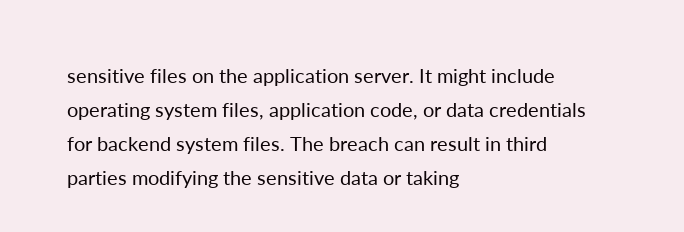sensitive files on the application server. It might include operating system files, application code, or data credentials for backend system files. The breach can result in third parties modifying the sensitive data or taking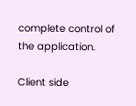complete control of the application.

Client side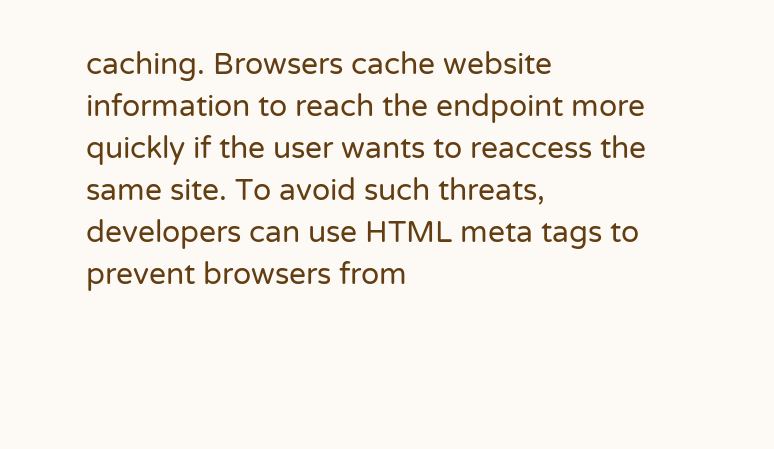caching. Browsers cache website information to reach the endpoint more quickly if the user wants to reaccess the same site. To avoid such threats, developers can use HTML meta tags to prevent browsers from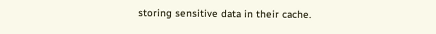storing sensitive data in their cache.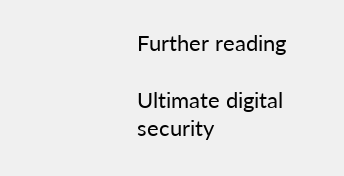Further reading

Ultimate digital security